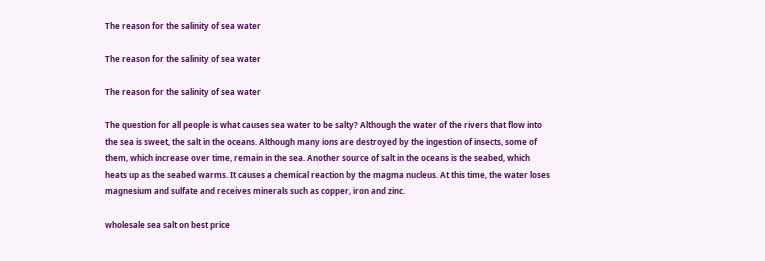The reason for the salinity of sea water

The reason for the salinity of sea water

The reason for the salinity of sea water

The question for all people is what causes sea water to be salty? Although the water of the rivers that flow into the sea is sweet, the salt in the oceans. Although many ions are destroyed by the ingestion of insects, some of them, which increase over time, remain in the sea. Another source of salt in the oceans is the seabed, which heats up as the seabed warms. It causes a chemical reaction by the magma nucleus. At this time, the water loses magnesium and sulfate and receives minerals such as copper, iron and zinc.

wholesale sea salt on best price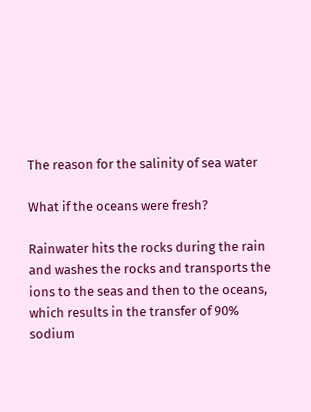The reason for the salinity of sea water

What if the oceans were fresh?

Rainwater hits the rocks during the rain and washes the rocks and transports the ions to the seas and then to the oceans, which results in the transfer of 90% sodium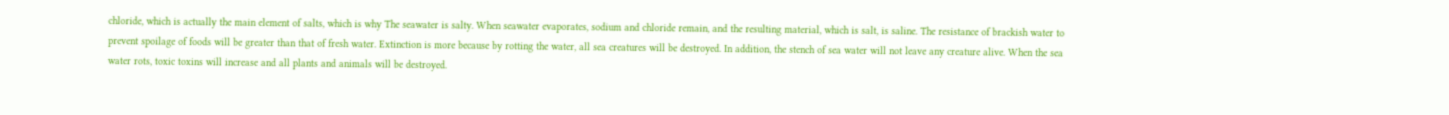chloride, which is actually the main element of salts, which is why The seawater is salty. When seawater evaporates, sodium and chloride remain, and the resulting material, which is salt, is saline. The resistance of brackish water to prevent spoilage of foods will be greater than that of fresh water. Extinction is more because by rotting the water, all sea creatures will be destroyed. In addition, the stench of sea water will not leave any creature alive. When the sea water rots, toxic toxins will increase and all plants and animals will be destroyed.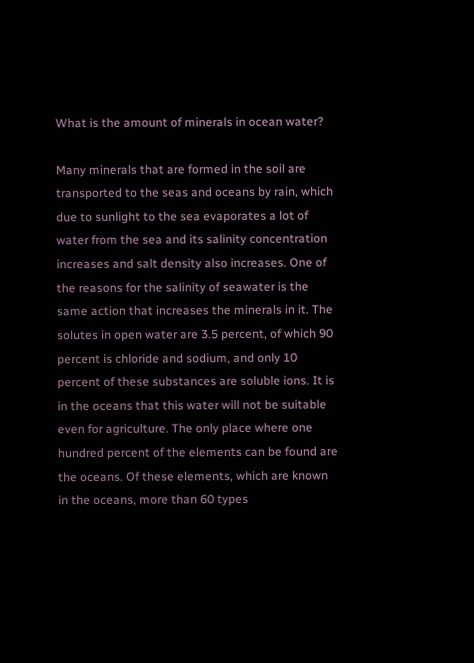What is the amount of minerals in ocean water?

Many minerals that are formed in the soil are transported to the seas and oceans by rain, which due to sunlight to the sea evaporates a lot of water from the sea and its salinity concentration increases and salt density also increases. One of the reasons for the salinity of seawater is the same action that increases the minerals in it. The solutes in open water are 3.5 percent, of which 90 percent is chloride and sodium, and only 10 percent of these substances are soluble ions. It is in the oceans that this water will not be suitable even for agriculture. The only place where one hundred percent of the elements can be found are the oceans. Of these elements, which are known in the oceans, more than 60 types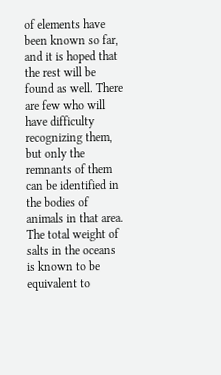of elements have been known so far, and it is hoped that the rest will be found as well. There are few who will have difficulty recognizing them, but only the remnants of them can be identified in the bodies of animals in that area. The total weight of salts in the oceans is known to be equivalent to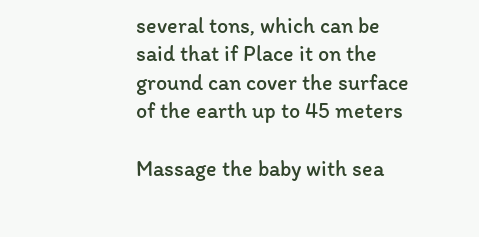several tons, which can be said that if Place it on the ground can cover the surface of the earth up to 45 meters

Massage the baby with sea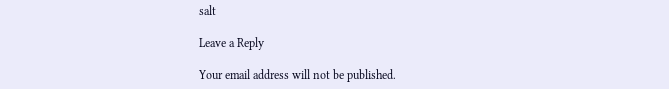salt

Leave a Reply

Your email address will not be published.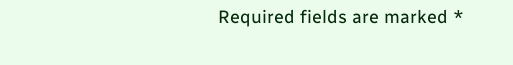Required fields are marked *